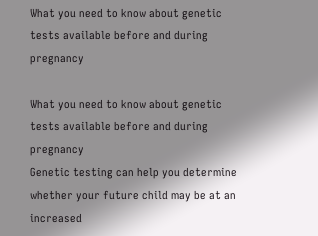What you need to know about genetic tests available before and during pregnancy

What you need to know about genetic tests available before and during pregnancy
Genetic testing can help you determine whether your future child may be at an increased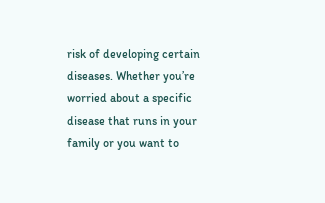risk of developing certain diseases. Whether you’re worried about a specific disease that runs in your family or you want to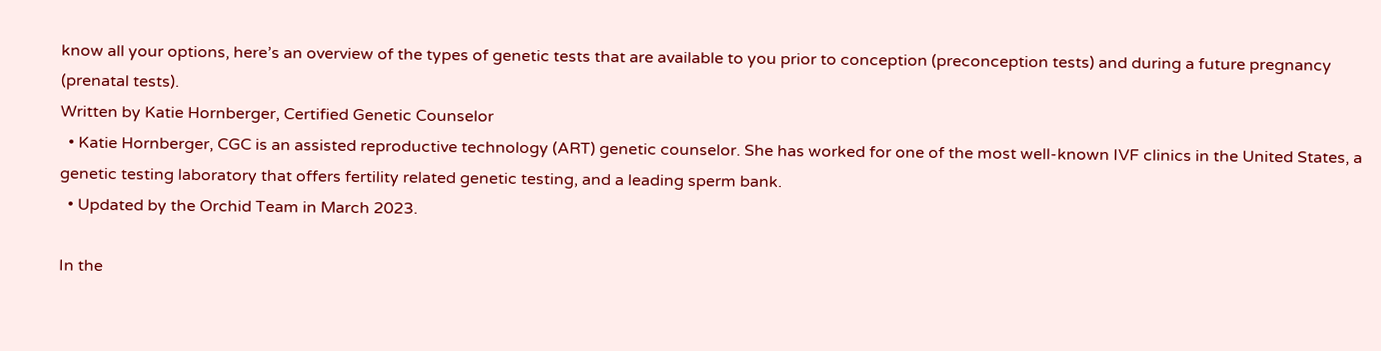know all your options, here’s an overview of the types of genetic tests that are available to you prior to conception (preconception tests) and during a future pregnancy (prenatal tests).
Written by Katie Hornberger, Certified Genetic Counselor
  • Katie Hornberger, CGC is an assisted reproductive technology (ART) genetic counselor. She has worked for one of the most well-known IVF clinics in the United States, a genetic testing laboratory that offers fertility related genetic testing, and a leading sperm bank.
  • Updated by the Orchid Team in March 2023.

In the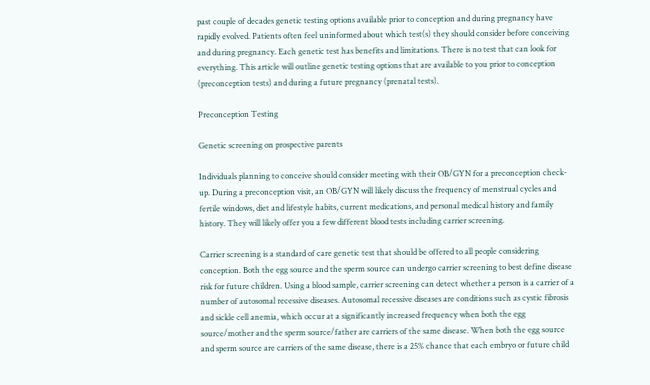past couple of decades genetic testing options available prior to conception and during pregnancy have rapidly evolved. Patients often feel uninformed about which test(s) they should consider before conceiving and during pregnancy. Each genetic test has benefits and limitations. There is no test that can look for everything. This article will outline genetic testing options that are available to you prior to conception (preconception tests) and during a future pregnancy (prenatal tests).

Preconception Testing

Genetic screening on prospective parents

Individuals planning to conceive should consider meeting with their OB/GYN for a preconception check-up. During a preconception visit, an OB/GYN will likely discuss the frequency of menstrual cycles and fertile windows, diet and lifestyle habits, current medications, and personal medical history and family history. They will likely offer you a few different blood tests including carrier screening.

Carrier screening is a standard of care genetic test that should be offered to all people considering conception. Both the egg source and the sperm source can undergo carrier screening to best define disease risk for future children. Using a blood sample, carrier screening can detect whether a person is a carrier of a number of autosomal recessive diseases. Autosomal recessive diseases are conditions such as cystic fibrosis and sickle cell anemia, which occur at a significantly increased frequency when both the egg source/mother and the sperm source/father are carriers of the same disease. When both the egg source and sperm source are carriers of the same disease, there is a 25% chance that each embryo or future child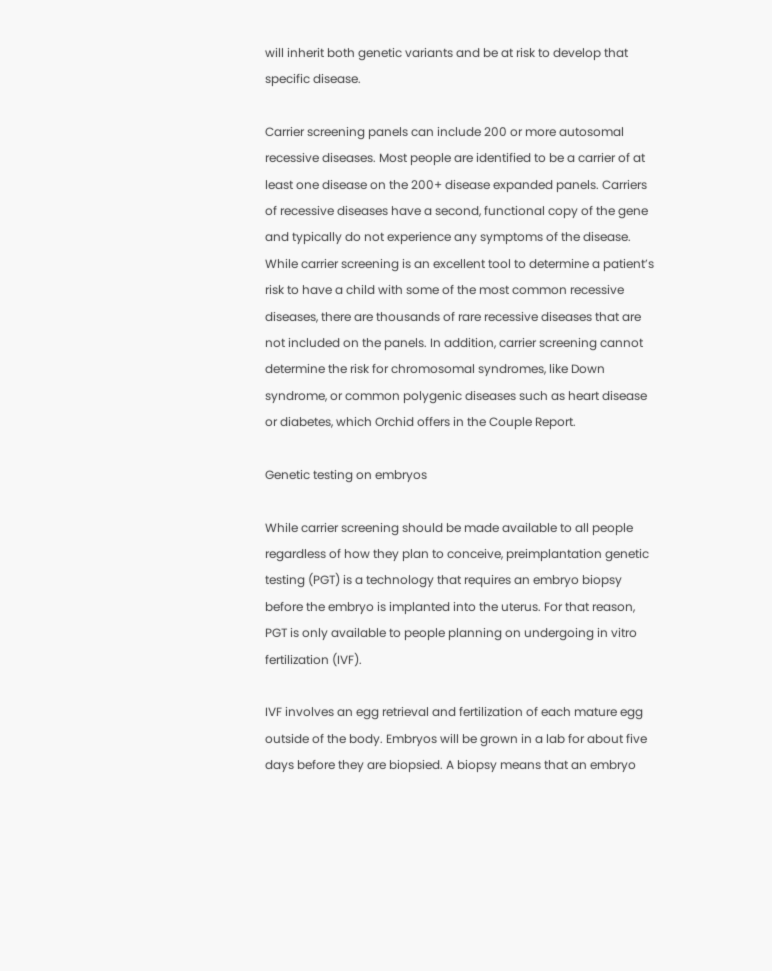will inherit both genetic variants and be at risk to develop that specific disease.

Carrier screening panels can include 200 or more autosomal recessive diseases. Most people are identified to be a carrier of at least one disease on the 200+ disease expanded panels. Carriers of recessive diseases have a second, functional copy of the gene and typically do not experience any symptoms of the disease. While carrier screening is an excellent tool to determine a patient’s risk to have a child with some of the most common recessive diseases, there are thousands of rare recessive diseases that are not included on the panels. In addition, carrier screening cannot determine the risk for chromosomal syndromes, like Down syndrome, or common polygenic diseases such as heart disease or diabetes, which Orchid offers in the Couple Report.

Genetic testing on embryos

While carrier screening should be made available to all people regardless of how they plan to conceive, preimplantation genetic testing (PGT) is a technology that requires an embryo biopsy before the embryo is implanted into the uterus. For that reason, PGT is only available to people planning on undergoing in vitro fertilization (IVF).

IVF involves an egg retrieval and fertilization of each mature egg outside of the body. Embryos will be grown in a lab for about five days before they are biopsied. A biopsy means that an embryo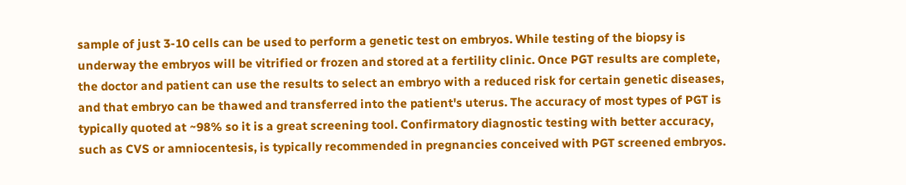sample of just 3-10 cells can be used to perform a genetic test on embryos. While testing of the biopsy is underway the embryos will be vitrified or frozen and stored at a fertility clinic. Once PGT results are complete, the doctor and patient can use the results to select an embryo with a reduced risk for certain genetic diseases, and that embryo can be thawed and transferred into the patient's uterus. The accuracy of most types of PGT is typically quoted at ~98% so it is a great screening tool. Confirmatory diagnostic testing with better accuracy, such as CVS or amniocentesis, is typically recommended in pregnancies conceived with PGT screened embryos.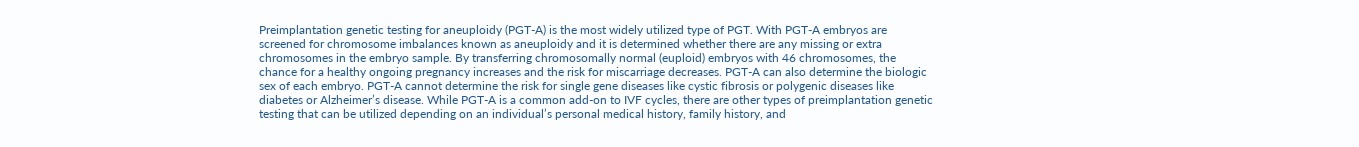Preimplantation genetic testing for aneuploidy (PGT-A) is the most widely utilized type of PGT. With PGT-A embryos are screened for chromosome imbalances known as aneuploidy and it is determined whether there are any missing or extra chromosomes in the embryo sample. By transferring chromosomally normal (euploid) embryos with 46 chromosomes, the chance for a healthy ongoing pregnancy increases and the risk for miscarriage decreases. PGT-A can also determine the biologic sex of each embryo. PGT-A cannot determine the risk for single gene diseases like cystic fibrosis or polygenic diseases like diabetes or Alzheimer’s disease. While PGT-A is a common add-on to IVF cycles, there are other types of preimplantation genetic testing that can be utilized depending on an individual’s personal medical history, family history, and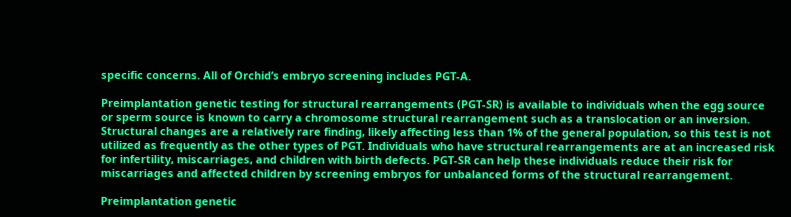specific concerns. All of Orchid’s embryo screening includes PGT-A.

Preimplantation genetic testing for structural rearrangements (PGT-SR) is available to individuals when the egg source or sperm source is known to carry a chromosome structural rearrangement such as a translocation or an inversion. Structural changes are a relatively rare finding, likely affecting less than 1% of the general population, so this test is not utilized as frequently as the other types of PGT. Individuals who have structural rearrangements are at an increased risk for infertility, miscarriages, and children with birth defects. PGT-SR can help these individuals reduce their risk for miscarriages and affected children by screening embryos for unbalanced forms of the structural rearrangement.

Preimplantation genetic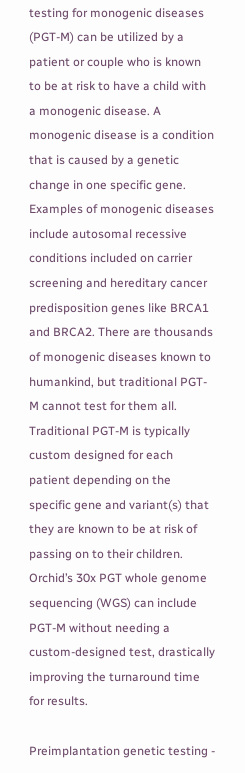testing for monogenic diseases (PGT-M) can be utilized by a patient or couple who is known to be at risk to have a child with a monogenic disease. A monogenic disease is a condition that is caused by a genetic change in one specific gene. Examples of monogenic diseases include autosomal recessive conditions included on carrier screening and hereditary cancer predisposition genes like BRCA1 and BRCA2. There are thousands of monogenic diseases known to humankind, but traditional PGT-M cannot test for them all. Traditional PGT-M is typically custom designed for each patient depending on the specific gene and variant(s) that they are known to be at risk of passing on to their children. Orchid’s 30x PGT whole genome sequencing (WGS) can include PGT-M without needing a custom-designed test, drastically improving the turnaround time for results.

Preimplantation genetic testing -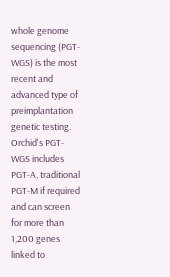whole genome sequencing (PGT-WGS) is the most recent and advanced type of preimplantation genetic testing. Orchid's PGT-WGS includes PGT-A, traditional PGT-M if required and can screen for more than 1,200 genes linked to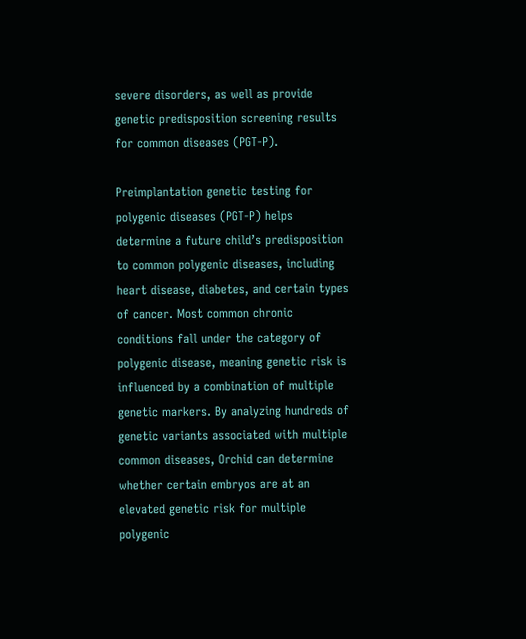severe disorders, as well as provide genetic predisposition screening results for common diseases (PGT-P).

Preimplantation genetic testing for polygenic diseases (PGT-P) helps determine a future child’s predisposition to common polygenic diseases, including heart disease, diabetes, and certain types of cancer. Most common chronic conditions fall under the category of polygenic disease, meaning genetic risk is influenced by a combination of multiple genetic markers. By analyzing hundreds of genetic variants associated with multiple common diseases, Orchid can determine whether certain embryos are at an elevated genetic risk for multiple polygenic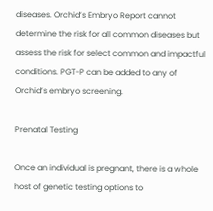diseases. Orchid’s Embryo Report cannot determine the risk for all common diseases but assess the risk for select common and impactful conditions. PGT-P can be added to any of Orchid’s embryo screening.

Prenatal Testing

Once an individual is pregnant, there is a whole host of genetic testing options to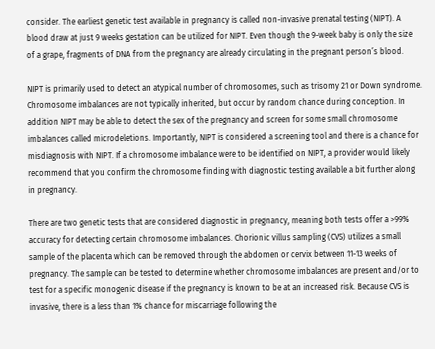consider. The earliest genetic test available in pregnancy is called non-invasive prenatal testing (NIPT). A blood draw at just 9 weeks gestation can be utilized for NIPT. Even though the 9-week baby is only the size of a grape, fragments of DNA from the pregnancy are already circulating in the pregnant person’s blood.

NIPT is primarily used to detect an atypical number of chromosomes, such as trisomy 21 or Down syndrome. Chromosome imbalances are not typically inherited, but occur by random chance during conception. In addition NIPT may be able to detect the sex of the pregnancy and screen for some small chromosome imbalances called microdeletions. Importantly, NIPT is considered a screening tool and there is a chance for misdiagnosis with NIPT. If a chromosome imbalance were to be identified on NIPT, a provider would likely recommend that you confirm the chromosome finding with diagnostic testing available a bit further along in pregnancy.

There are two genetic tests that are considered diagnostic in pregnancy, meaning both tests offer a >99% accuracy for detecting certain chromosome imbalances. Chorionic villus sampling (CVS) utilizes a small sample of the placenta which can be removed through the abdomen or cervix between 11-13 weeks of pregnancy. The sample can be tested to determine whether chromosome imbalances are present and/or to test for a specific monogenic disease if the pregnancy is known to be at an increased risk. Because CVS is invasive, there is a less than 1% chance for miscarriage following the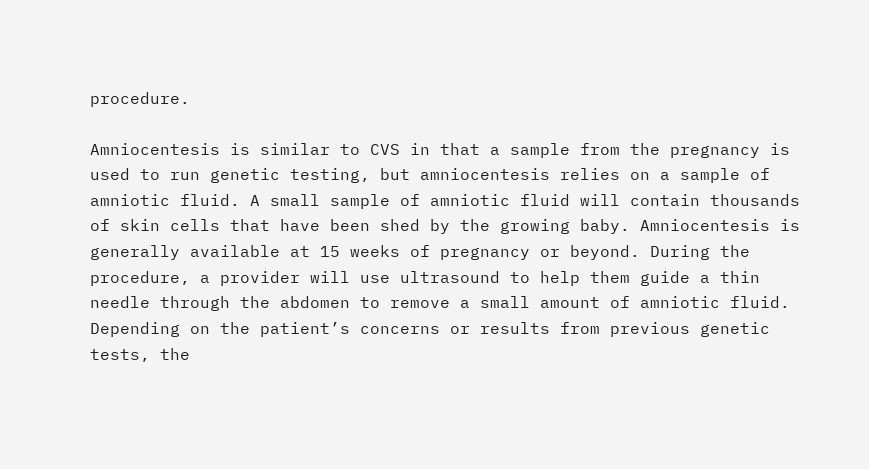procedure.

Amniocentesis is similar to CVS in that a sample from the pregnancy is used to run genetic testing, but amniocentesis relies on a sample of amniotic fluid. A small sample of amniotic fluid will contain thousands of skin cells that have been shed by the growing baby. Amniocentesis is generally available at 15 weeks of pregnancy or beyond. During the procedure, a provider will use ultrasound to help them guide a thin needle through the abdomen to remove a small amount of amniotic fluid. Depending on the patient’s concerns or results from previous genetic tests, the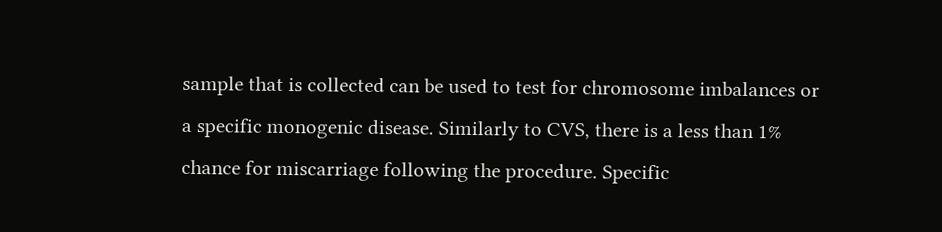sample that is collected can be used to test for chromosome imbalances or a specific monogenic disease. Similarly to CVS, there is a less than 1% chance for miscarriage following the procedure. Specific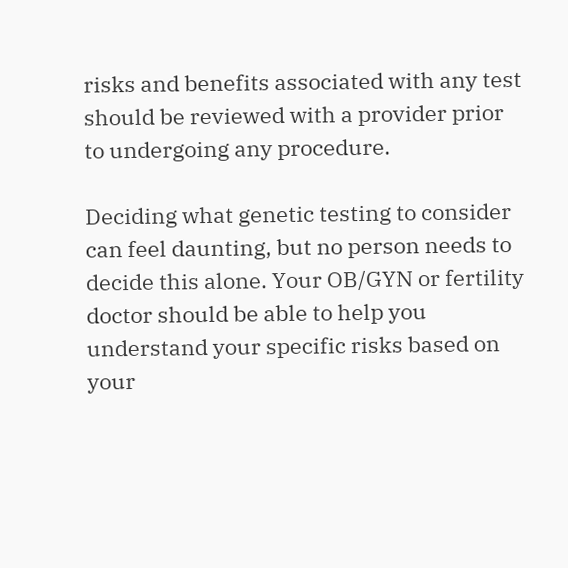risks and benefits associated with any test should be reviewed with a provider prior to undergoing any procedure.

Deciding what genetic testing to consider can feel daunting, but no person needs to decide this alone. Your OB/GYN or fertility doctor should be able to help you understand your specific risks based on your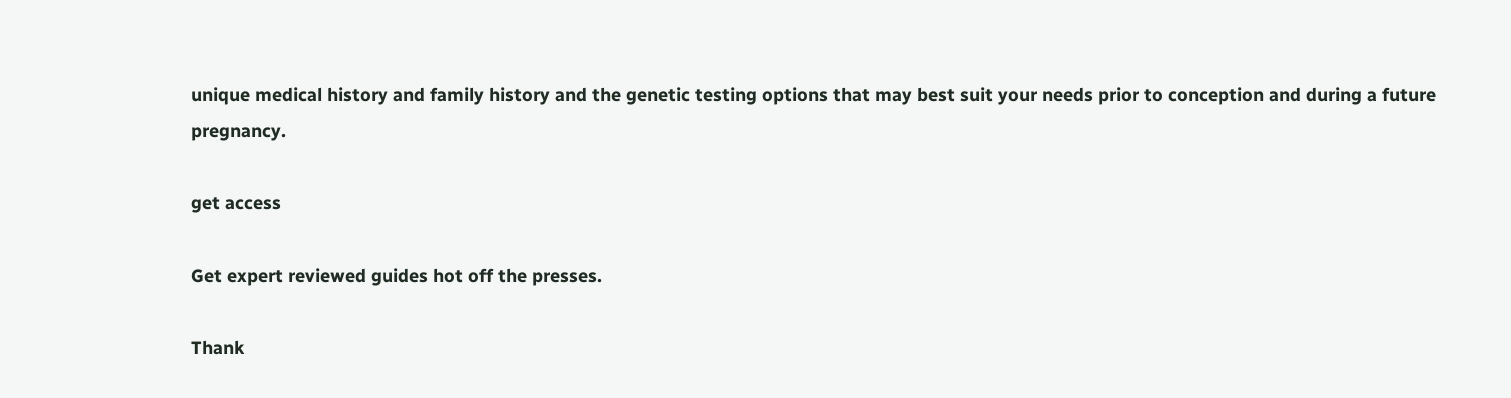unique medical history and family history and the genetic testing options that may best suit your needs prior to conception and during a future pregnancy.

get access

Get expert reviewed guides hot off the presses.

Thank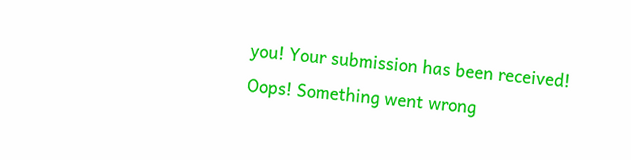you! Your submission has been received!
Oops! Something went wrong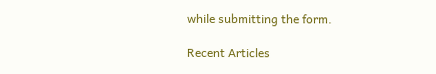while submitting the form.

Recent Articles